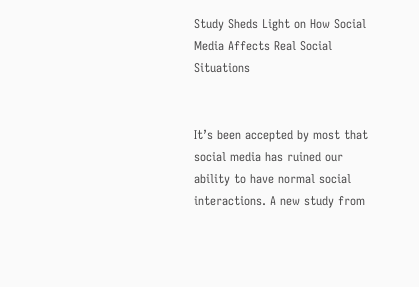Study Sheds Light on How Social Media Affects Real Social Situations


It’s been accepted by most that social media has ruined our ability to have normal social interactions. A new study from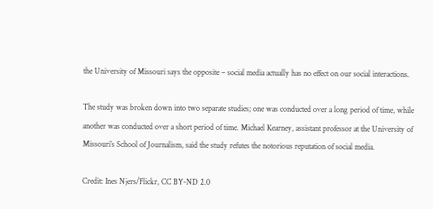the University of Missouri says the opposite – social media actually has no effect on our social interactions.

The study was broken down into two separate studies; one was conducted over a long period of time, while another was conducted over a short period of time. Michael Kearney, assistant professor at the University of Missouri’s School of Journalism, said the study refutes the notorious reputation of social media.

Credit: Ines Njers/Flickr, CC BY-ND 2.0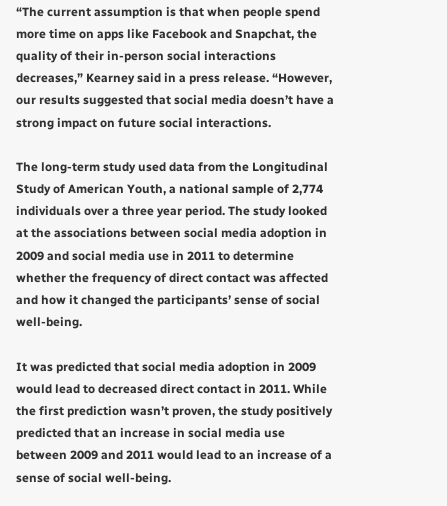“The current assumption is that when people spend more time on apps like Facebook and Snapchat, the quality of their in-person social interactions decreases,” Kearney said in a press release. “However, our results suggested that social media doesn’t have a strong impact on future social interactions.

The long-term study used data from the Longitudinal Study of American Youth, a national sample of 2,774 individuals over a three year period. The study looked at the associations between social media adoption in 2009 and social media use in 2011 to determine whether the frequency of direct contact was affected and how it changed the participants’ sense of social well-being.

It was predicted that social media adoption in 2009 would lead to decreased direct contact in 2011. While the first prediction wasn’t proven, the study positively predicted that an increase in social media use between 2009 and 2011 would lead to an increase of a sense of social well-being.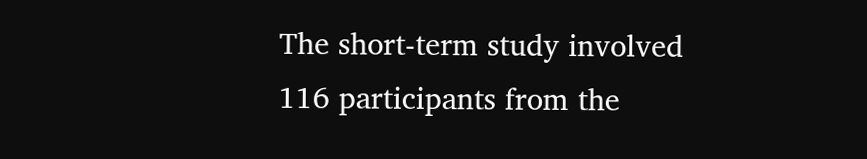The short-term study involved 116 participants from the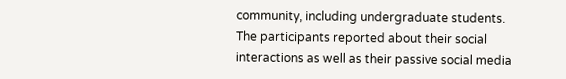community, including undergraduate students. The participants reported about their social interactions as well as their passive social media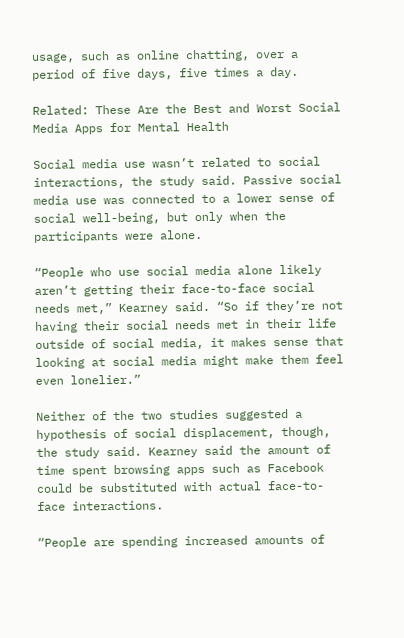usage, such as online chatting, over a period of five days, five times a day.

Related: These Are the Best and Worst Social Media Apps for Mental Health

Social media use wasn’t related to social interactions, the study said. Passive social media use was connected to a lower sense of social well-being, but only when the participants were alone.

“People who use social media alone likely aren’t getting their face-to-face social needs met,” Kearney said. “So if they’re not having their social needs met in their life outside of social media, it makes sense that looking at social media might make them feel even lonelier.”

Neither of the two studies suggested a hypothesis of social displacement, though, the study said. Kearney said the amount of time spent browsing apps such as Facebook could be substituted with actual face-to-face interactions.

“People are spending increased amounts of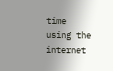time using the internet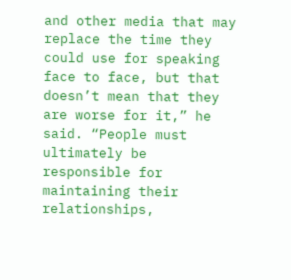and other media that may replace the time they could use for speaking face to face, but that doesn’t mean that they are worse for it,” he said. “People must ultimately be responsible for maintaining their relationships,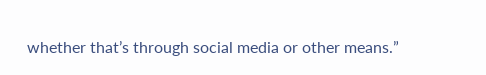whether that’s through social media or other means.”